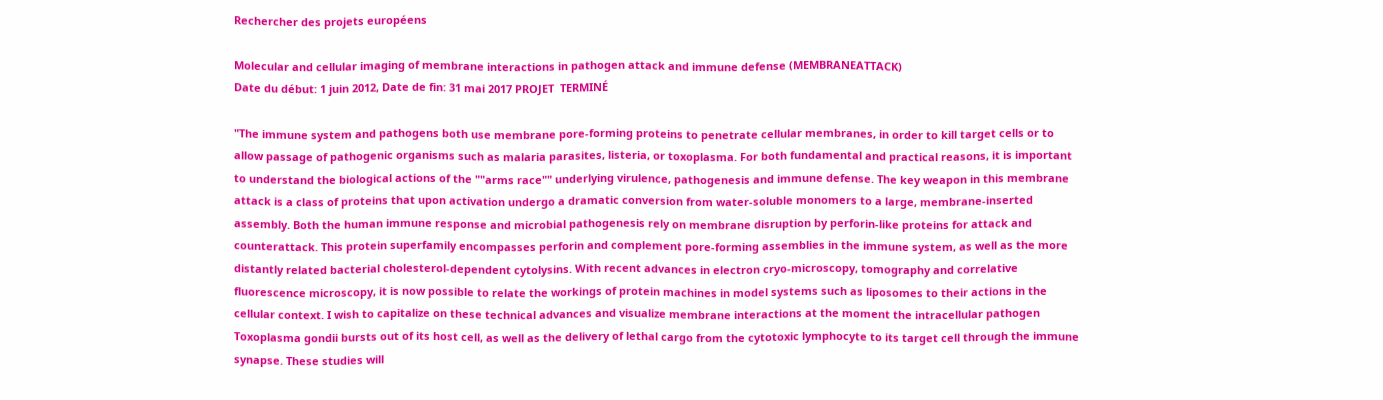Rechercher des projets européens

Molecular and cellular imaging of membrane interactions in pathogen attack and immune defense (MEMBRANEATTACK)
Date du début: 1 juin 2012, Date de fin: 31 mai 2017 PROJET  TERMINÉ

"The immune system and pathogens both use membrane pore-forming proteins to penetrate cellular membranes, in order to kill target cells or to allow passage of pathogenic organisms such as malaria parasites, listeria, or toxoplasma. For both fundamental and practical reasons, it is important to understand the biological actions of the ""arms race"" underlying virulence, pathogenesis and immune defense. The key weapon in this membrane attack is a class of proteins that upon activation undergo a dramatic conversion from water-soluble monomers to a large, membrane-inserted assembly. Both the human immune response and microbial pathogenesis rely on membrane disruption by perforin-like proteins for attack and counterattack. This protein superfamily encompasses perforin and complement pore-forming assemblies in the immune system, as well as the more distantly related bacterial cholesterol-dependent cytolysins. With recent advances in electron cryo-microscopy, tomography and correlative fluorescence microscopy, it is now possible to relate the workings of protein machines in model systems such as liposomes to their actions in the cellular context. I wish to capitalize on these technical advances and visualize membrane interactions at the moment the intracellular pathogen Toxoplasma gondii bursts out of its host cell, as well as the delivery of lethal cargo from the cytotoxic lymphocyte to its target cell through the immune synapse. These studies will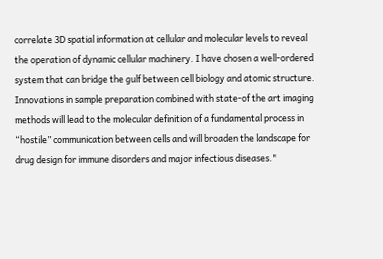correlate 3D spatial information at cellular and molecular levels to reveal the operation of dynamic cellular machinery. I have chosen a well-ordered system that can bridge the gulf between cell biology and atomic structure. Innovations in sample preparation combined with state-of the art imaging methods will lead to the molecular definition of a fundamental process in “hostile” communication between cells and will broaden the landscape for drug design for immune disorders and major infectious diseases."